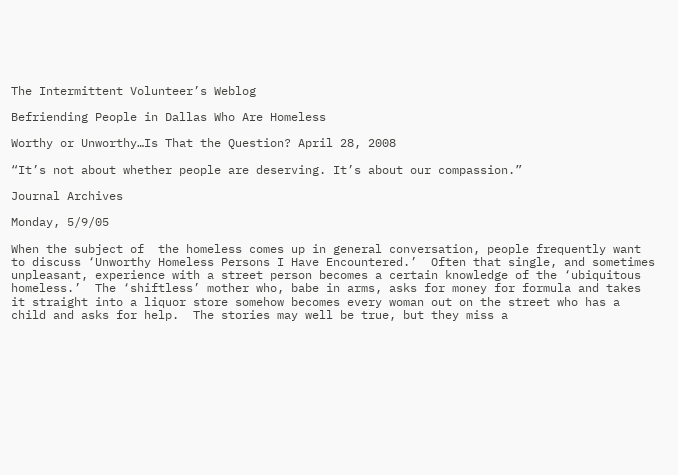The Intermittent Volunteer’s Weblog

Befriending People in Dallas Who Are Homeless

Worthy or Unworthy…Is That the Question? April 28, 2008

“It’s not about whether people are deserving. It’s about our compassion.”

Journal Archives

Monday, 5/9/05

When the subject of  the homeless comes up in general conversation, people frequently want to discuss ‘Unworthy Homeless Persons I Have Encountered.’  Often that single, and sometimes unpleasant, experience with a street person becomes a certain knowledge of the ‘ubiquitous homeless.’  The ‘shiftless’ mother who, babe in arms, asks for money for formula and takes it straight into a liquor store somehow becomes every woman out on the street who has a child and asks for help.  The stories may well be true, but they miss a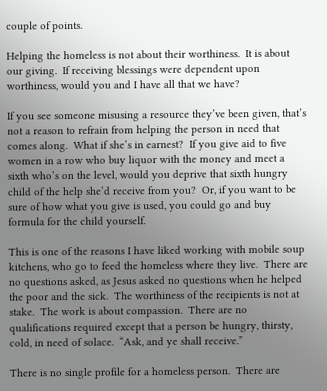couple of points.

Helping the homeless is not about their worthiness.  It is about our giving.  If receiving blessings were dependent upon worthiness, would you and I have all that we have?

If you see someone misusing a resource they’ve been given, that’s not a reason to refrain from helping the person in need that comes along.  What if she’s in earnest?  If you give aid to five women in a row who buy liquor with the money and meet a sixth who’s on the level, would you deprive that sixth hungry child of the help she’d receive from you?  Or, if you want to be sure of how what you give is used, you could go and buy formula for the child yourself.

This is one of the reasons I have liked working with mobile soup kitchens, who go to feed the homeless where they live.  There are no questions asked, as Jesus asked no questions when he helped the poor and the sick.  The worthiness of the recipients is not at stake.  The work is about compassion.  There are no qualifications required except that a person be hungry, thirsty, cold, in need of solace.  “Ask, and ye shall receive.”

There is no single profile for a homeless person.  There are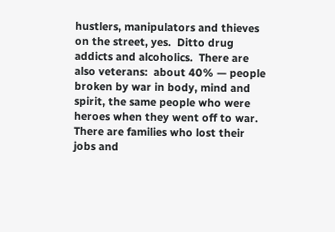hustlers, manipulators and thieves on the street, yes.  Ditto drug addicts and alcoholics.  There are also veterans:  about 40% — people broken by war in body, mind and spirit, the same people who were heroes when they went off to war.  There are families who lost their jobs and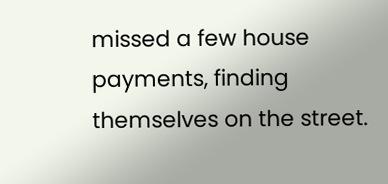missed a few house payments, finding themselves on the street.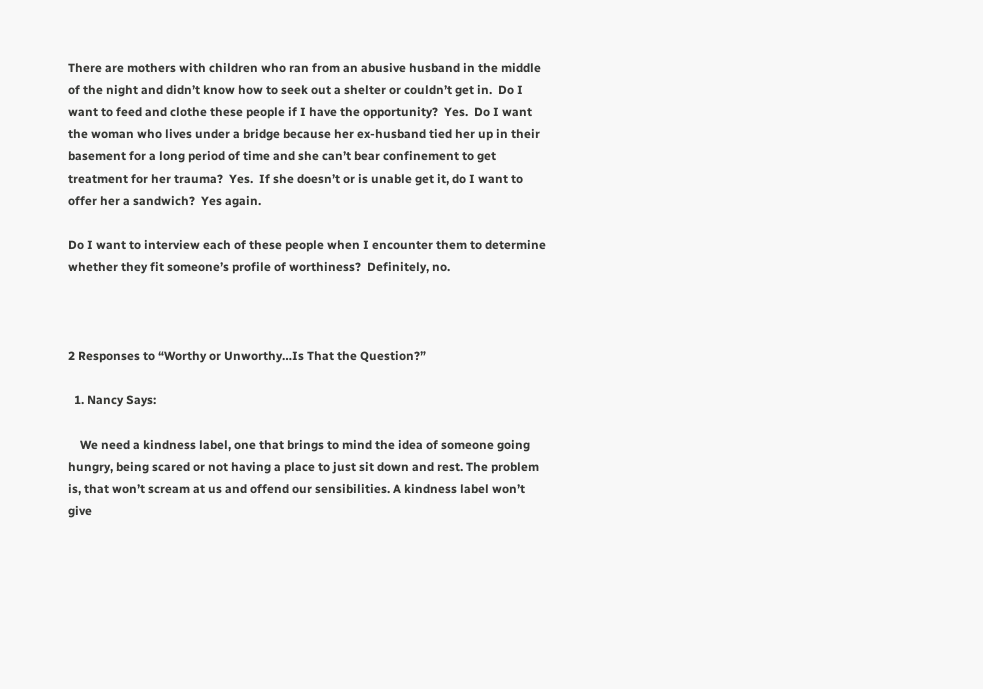There are mothers with children who ran from an abusive husband in the middle of the night and didn’t know how to seek out a shelter or couldn’t get in.  Do I want to feed and clothe these people if I have the opportunity?  Yes.  Do I want the woman who lives under a bridge because her ex-husband tied her up in their basement for a long period of time and she can’t bear confinement to get treatment for her trauma?  Yes.  If she doesn’t or is unable get it, do I want to offer her a sandwich?  Yes again.

Do I want to interview each of these people when I encounter them to determine whether they fit someone’s profile of worthiness?  Definitely, no.



2 Responses to “Worthy or Unworthy…Is That the Question?”

  1. Nancy Says:

    We need a kindness label, one that brings to mind the idea of someone going hungry, being scared or not having a place to just sit down and rest. The problem is, that won’t scream at us and offend our sensibilities. A kindness label won’t give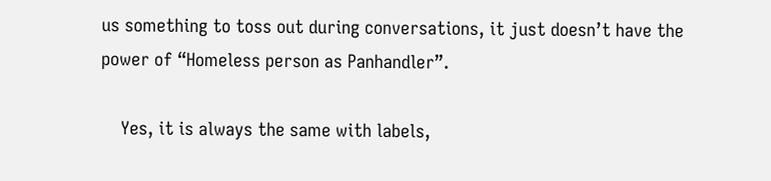us something to toss out during conversations, it just doesn’t have the power of “Homeless person as Panhandler”.

    Yes, it is always the same with labels,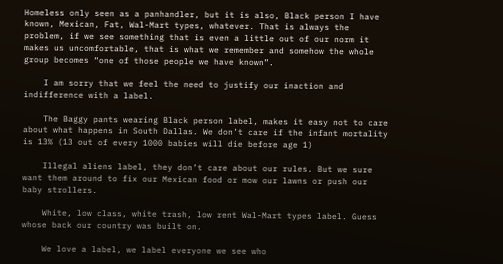Homeless only seen as a panhandler, but it is also, Black person I have known, Mexican, Fat, Wal-Mart types, whatever. That is always the problem, if we see something that is even a little out of our norm it makes us uncomfortable, that is what we remember and somehow the whole group becomes “one of those people we have known”.

    I am sorry that we feel the need to justify our inaction and indifference with a label.

    The Baggy pants wearing Black person label, makes it easy not to care about what happens in South Dallas. We don’t care if the infant mortality is 13% (13 out of every 1000 babies will die before age 1)

    Illegal aliens label, they don’t care about our rules. But we sure want them around to fix our Mexican food or mow our lawns or push our baby strollers.

    White, low class, white trash, low rent Wal-Mart types label. Guess whose back our country was built on.

    We love a label, we label everyone we see who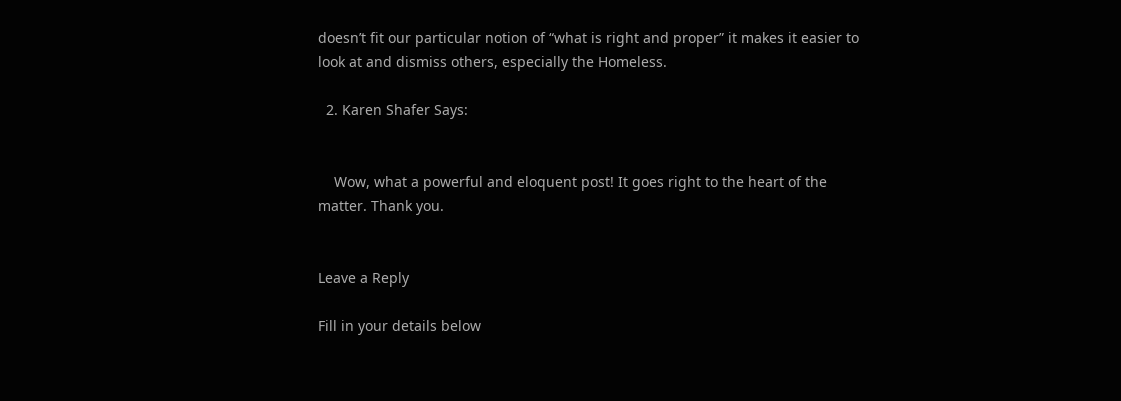doesn’t fit our particular notion of “what is right and proper” it makes it easier to look at and dismiss others, especially the Homeless.

  2. Karen Shafer Says:


    Wow, what a powerful and eloquent post! It goes right to the heart of the matter. Thank you.


Leave a Reply

Fill in your details below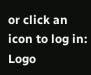or click an icon to log in: Logo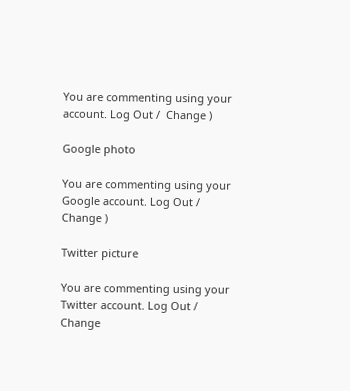You are commenting using your account. Log Out /  Change )

Google photo

You are commenting using your Google account. Log Out /  Change )

Twitter picture

You are commenting using your Twitter account. Log Out /  Change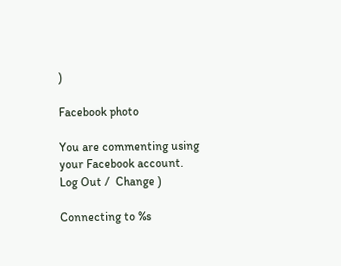)

Facebook photo

You are commenting using your Facebook account. Log Out /  Change )

Connecting to %s